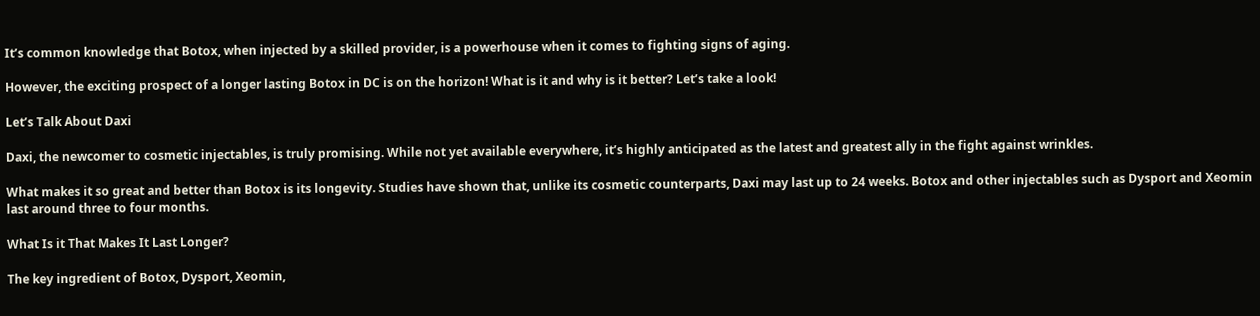It’s common knowledge that Botox, when injected by a skilled provider, is a powerhouse when it comes to fighting signs of aging.

However, the exciting prospect of a longer lasting Botox in DC is on the horizon! What is it and why is it better? Let’s take a look!

Let’s Talk About Daxi

Daxi, the newcomer to cosmetic injectables, is truly promising. While not yet available everywhere, it’s highly anticipated as the latest and greatest ally in the fight against wrinkles.

What makes it so great and better than Botox is its longevity. Studies have shown that, unlike its cosmetic counterparts, Daxi may last up to 24 weeks. Botox and other injectables such as Dysport and Xeomin last around three to four months.

What Is it That Makes It Last Longer?

The key ingredient of Botox, Dysport, Xeomin,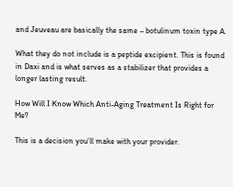and Jeuveau are basically the same – botulinum toxin type A.

What they do not include is a peptide excipient. This is found in Daxi and is what serves as a stabilizer that provides a longer lasting result.

How Will I Know Which Anti-Aging Treatment Is Right for Me?

This is a decision you’ll make with your provider.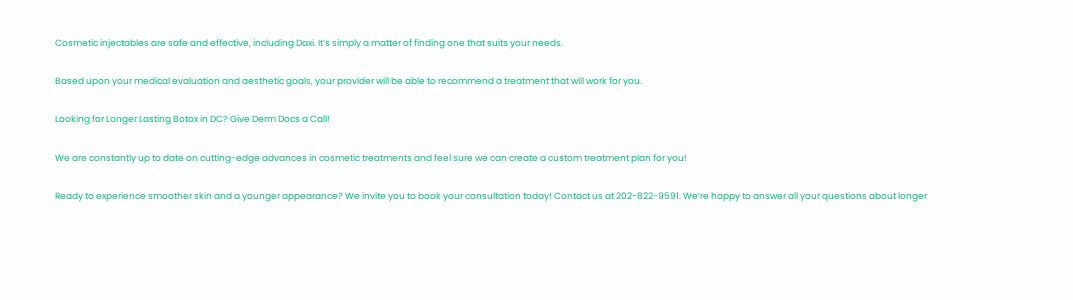Cosmetic injectables are safe and effective, including Daxi. It’s simply a matter of finding one that suits your needs.

Based upon your medical evaluation and aesthetic goals, your provider will be able to recommend a treatment that will work for you.

Looking for Longer Lasting Botox in DC? Give Derm Docs a Call!

We are constantly up to date on cutting-edge advances in cosmetic treatments and feel sure we can create a custom treatment plan for you!

Ready to experience smoother skin and a younger appearance? We invite you to book your consultation today! Contact us at 202-822-9591. We’re happy to answer all your questions about longer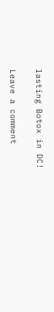lasting Botox in DC!

Leave a comment